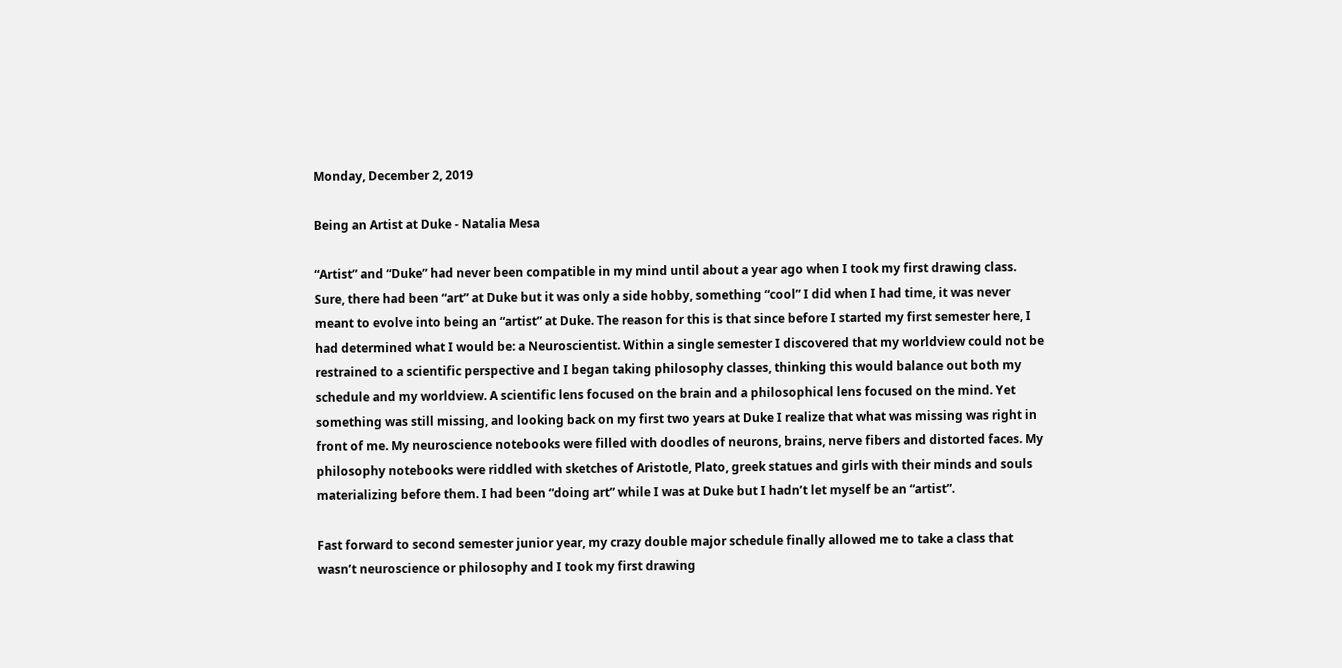Monday, December 2, 2019

Being an Artist at Duke - Natalia Mesa

“Artist” and “Duke” had never been compatible in my mind until about a year ago when I took my first drawing class. Sure, there had been “art” at Duke but it was only a side hobby, something “cool” I did when I had time, it was never meant to evolve into being an “artist” at Duke. The reason for this is that since before I started my first semester here, I had determined what I would be: a Neuroscientist. Within a single semester I discovered that my worldview could not be restrained to a scientific perspective and I began taking philosophy classes, thinking this would balance out both my schedule and my worldview. A scientific lens focused on the brain and a philosophical lens focused on the mind. Yet something was still missing, and looking back on my first two years at Duke I realize that what was missing was right in front of me. My neuroscience notebooks were filled with doodles of neurons, brains, nerve fibers and distorted faces. My philosophy notebooks were riddled with sketches of Aristotle, Plato, greek statues and girls with their minds and souls materializing before them. I had been “doing art” while I was at Duke but I hadn’t let myself be an “artist”.

Fast forward to second semester junior year, my crazy double major schedule finally allowed me to take a class that wasn’t neuroscience or philosophy and I took my first drawing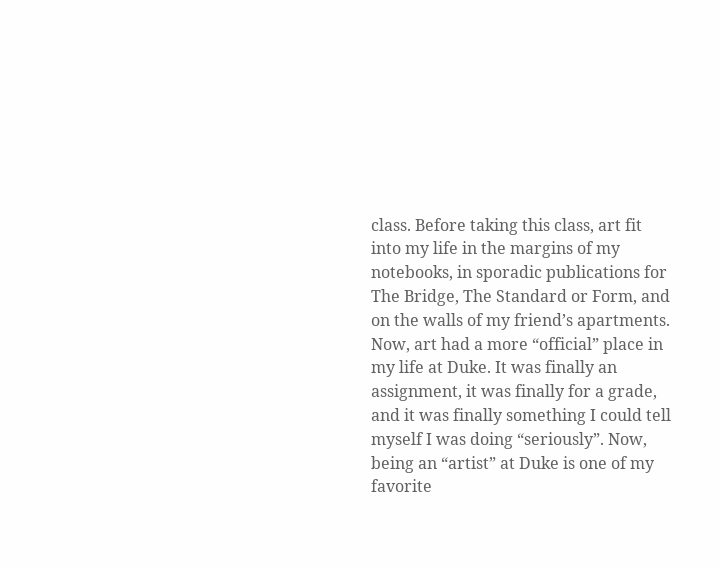class. Before taking this class, art fit into my life in the margins of my notebooks, in sporadic publications for The Bridge, The Standard or Form, and on the walls of my friend’s apartments. Now, art had a more “official” place in my life at Duke. It was finally an assignment, it was finally for a grade, and it was finally something I could tell myself I was doing “seriously”. Now, being an “artist” at Duke is one of my favorite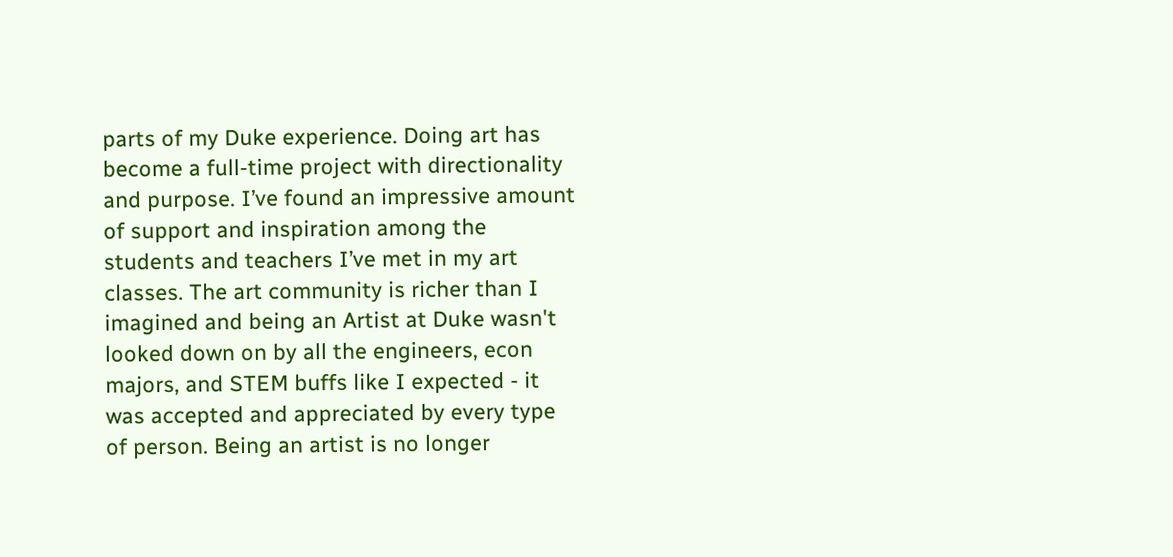parts of my Duke experience. Doing art has become a full-time project with directionality and purpose. I’ve found an impressive amount of support and inspiration among the students and teachers I’ve met in my art classes. The art community is richer than I imagined and being an Artist at Duke wasn't looked down on by all the engineers, econ majors, and STEM buffs like I expected - it was accepted and appreciated by every type of person. Being an artist is no longer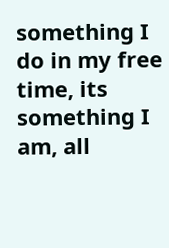something I do in my free time, its something I am, all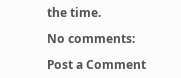the time.

No comments:

Post a Comment